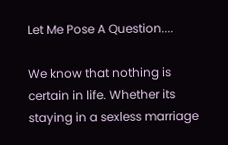Let Me Pose A Question....

We know that nothing is certain in life. Whether its staying in a sexless marriage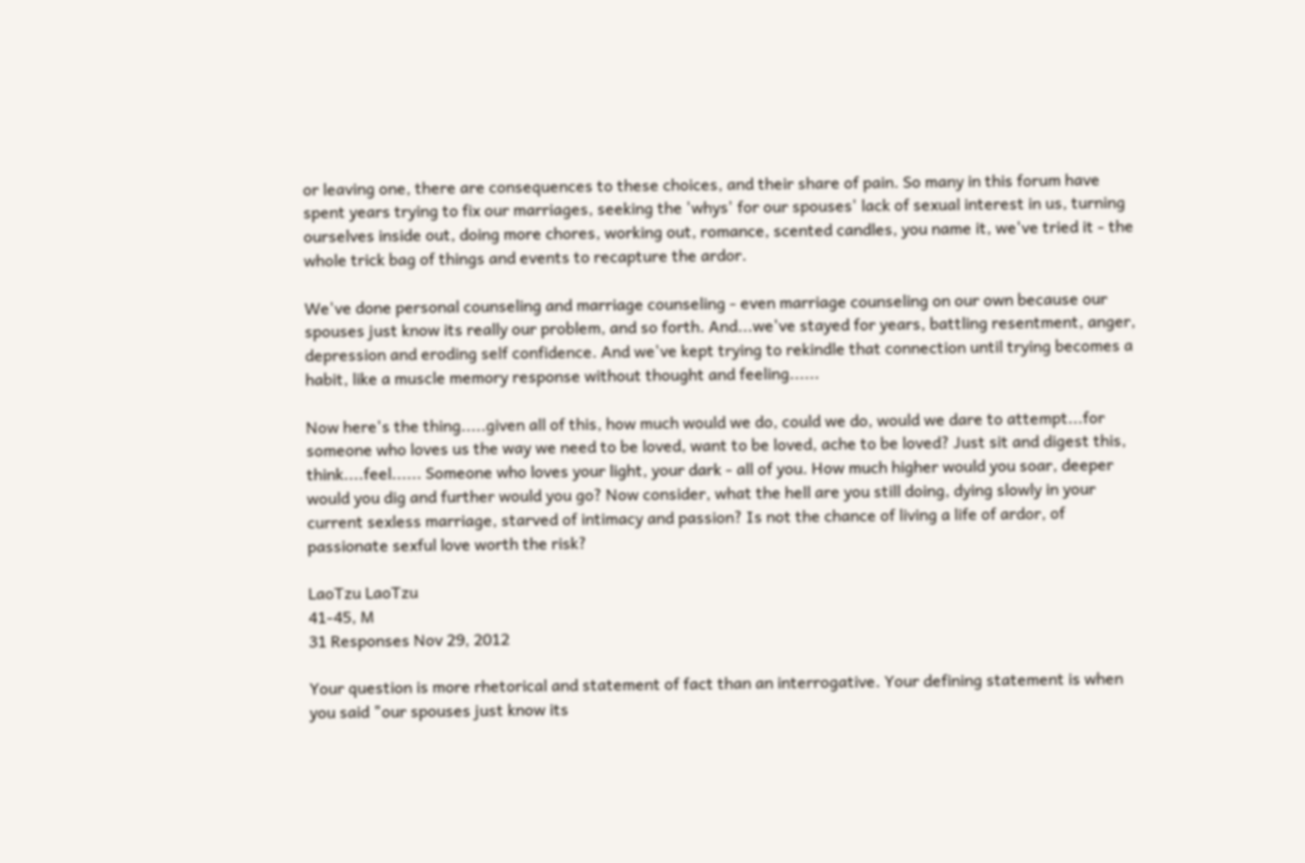or leaving one, there are consequences to these choices, and their share of pain. So many in this forum have spent years trying to fix our marriages, seeking the 'whys' for our spouses' lack of sexual interest in us, turning ourselves inside out, doing more chores, working out, romance, scented candles, you name it, we've tried it - the whole trick bag of things and events to recapture the ardor.

We've done personal counseling and marriage counseling - even marriage counseling on our own because our spouses just know its really our problem, and so forth. And...we've stayed for years, battling resentment, anger, depression and eroding self confidence. And we've kept trying to rekindle that connection until trying becomes a habit, like a muscle memory response without thought and feeling......

Now here's the thing.....given all of this, how much would we do, could we do, would we dare to attempt...for someone who loves us the way we need to be loved, want to be loved, ache to be loved? Just sit and digest this, think....feel...... Someone who loves your light, your dark - all of you. How much higher would you soar, deeper would you dig and further would you go? Now consider, what the hell are you still doing, dying slowly in your current sexless marriage, starved of intimacy and passion? Is not the chance of living a life of ardor, of passionate sexful love worth the risk?

LaoTzu LaoTzu
41-45, M
31 Responses Nov 29, 2012

Your question is more rhetorical and statement of fact than an interrogative. Your defining statement is when you said "our spouses just know its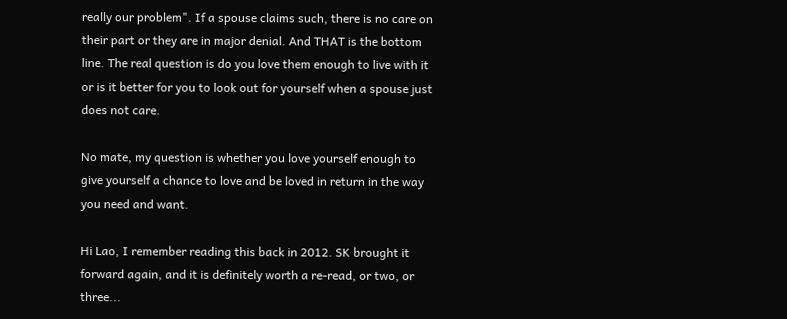really our problem". If a spouse claims such, there is no care on their part or they are in major denial. And THAT is the bottom line. The real question is do you love them enough to live with it or is it better for you to look out for yourself when a spouse just does not care.

No mate, my question is whether you love yourself enough to give yourself a chance to love and be loved in return in the way you need and want.

Hi Lao, I remember reading this back in 2012. SK brought it forward again, and it is definitely worth a re-read, or two, or three...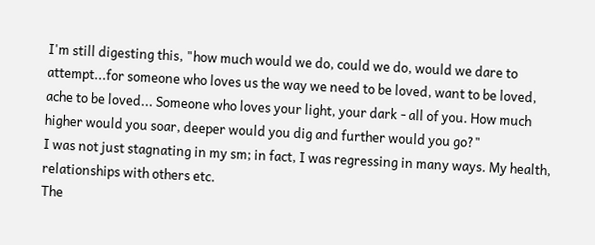I'm still digesting this, "how much would we do, could we do, would we dare to attempt...for someone who loves us the way we need to be loved, want to be loved, ache to be loved... Someone who loves your light, your dark - all of you. How much higher would you soar, deeper would you dig and further would you go?"
I was not just stagnating in my sm; in fact, I was regressing in many ways. My health, relationships with others etc.
The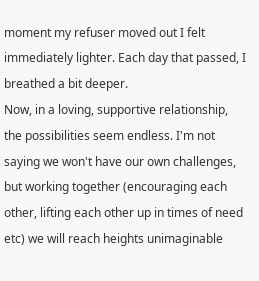moment my refuser moved out I felt immediately lighter. Each day that passed, I breathed a bit deeper.
Now, in a loving, supportive relationship, the possibilities seem endless. I'm not saying we won't have our own challenges, but working together (encouraging each other, lifting each other up in times of need etc) we will reach heights unimaginable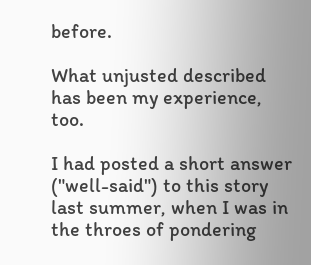before.

What unjusted described has been my experience, too.

I had posted a short answer ("well-said") to this story last summer, when I was in the throes of pondering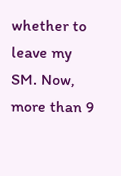whether to leave my SM. Now, more than 9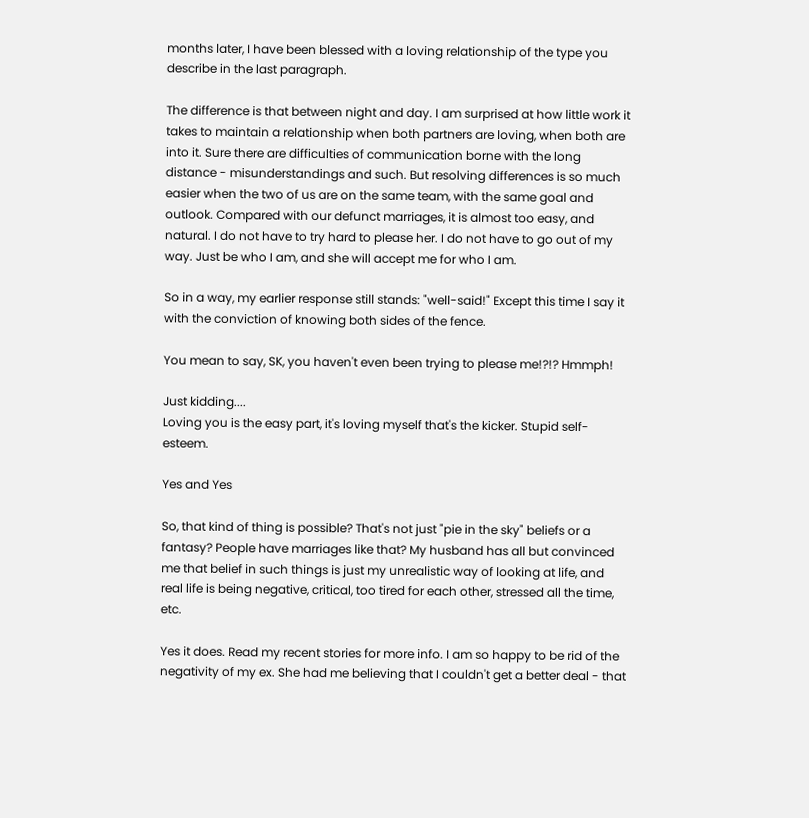months later, I have been blessed with a loving relationship of the type you describe in the last paragraph.

The difference is that between night and day. I am surprised at how little work it takes to maintain a relationship when both partners are loving, when both are into it. Sure there are difficulties of communication borne with the long distance - misunderstandings and such. But resolving differences is so much easier when the two of us are on the same team, with the same goal and outlook. Compared with our defunct marriages, it is almost too easy, and natural. I do not have to try hard to please her. I do not have to go out of my way. Just be who I am, and she will accept me for who I am.

So in a way, my earlier response still stands: "well-said!" Except this time I say it with the conviction of knowing both sides of the fence.

You mean to say, SK, you haven't even been trying to please me!?!? Hmmph!

Just kidding....
Loving you is the easy part, it's loving myself that's the kicker. Stupid self-esteem.

Yes and Yes

So, that kind of thing is possible? That's not just "pie in the sky" beliefs or a fantasy? People have marriages like that? My husband has all but convinced me that belief in such things is just my unrealistic way of looking at life, and real life is being negative, critical, too tired for each other, stressed all the time, etc.

Yes it does. Read my recent stories for more info. I am so happy to be rid of the negativity of my ex. She had me believing that I couldn't get a better deal - that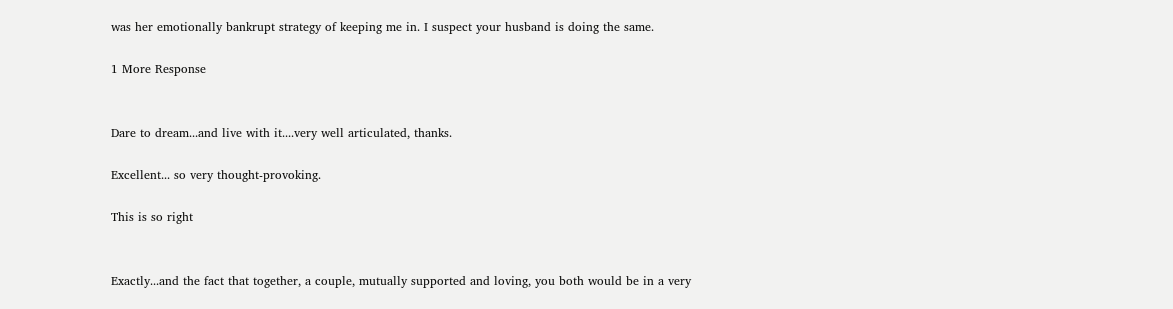was her emotionally bankrupt strategy of keeping me in. I suspect your husband is doing the same.

1 More Response


Dare to dream...and live with it....very well articulated, thanks.

Excellent... so very thought-provoking.

This is so right


Exactly...and the fact that together, a couple, mutually supported and loving, you both would be in a very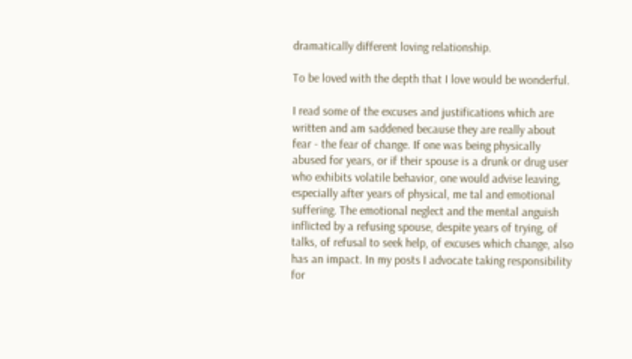dramatically different loving relationship.

To be loved with the depth that I love would be wonderful.

I read some of the excuses and justifications which are written and am saddened because they are really about fear - the fear of change. If one was being physically abused for years, or if their spouse is a drunk or drug user who exhibits volatile behavior, one would advise leaving, especially after years of physical, me tal and emotional suffering. The emotional neglect and the mental anguish inflicted by a refusing spouse, despite years of trying, of talks, of refusal to seek help, of excuses which change, also has an impact. In my posts I advocate taking responsibility for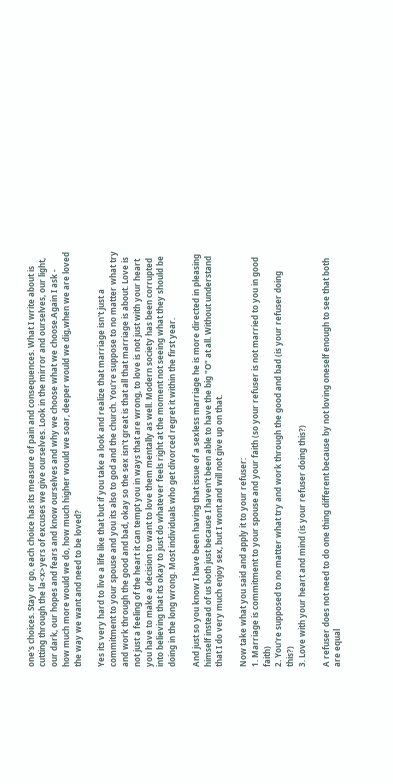one's choices. Stay or go, each choice has its measure of pain and consequences. What I write about is cutting through the la<x>yers of excuses we give ourselves. Look in the mirror and ourselves, our light, our dark, our hopes and fears and know ourselves and why we choose what we choose.Again I ask - how much more would we do, how much higher would we soar, deeper would we dig,when we are loved the way we want and need to be loved?

Yes its very hard to live a life like that but if you take a look and realize that marriage isn't just a commitment to your spouse and you its also to god and the church. You're suppose to no matter what try and work through the good and bad, okay so the sex isn't great is that all that marriage is about. Love is not just a feeling of the heart it can tempt you in ways that are wrong, to love is not just with your heart you have to make a decision to want to love them mentally as well. Modern society has been corrupted into believing that its okay to just do whatever feels right at the moment not seeing what they should be doing in the long wrong. Most individuals who get divorced regret it within the first year.

And just so you know I have been having that issue of a sexless marriage he is more directed in pleasing himself instead of us both just because I haven't been able to have the big "O" at all. Without understand that I do very much enjoy sex, but I wont and will not give up on that.

Now take what you said and apply it to your refuser:
1. Marriage is commitment to your spouse and your faith (so your refuser is not married to you in good faith)
2. You're supposed to no matter what try and work through the good and bad (is your refuser doing this?)
3. Love with your heart and mind (is your refuser doing this?)

A refuser does not need to do one thing different because by not loving oneself enough to see that both are equal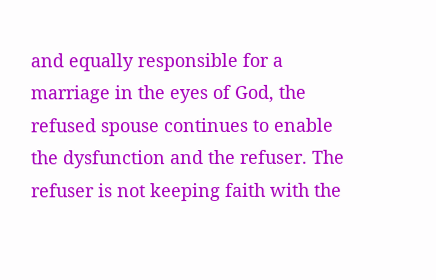and equally responsible for a marriage in the eyes of God, the refused spouse continues to enable the dysfunction and the refuser. The refuser is not keeping faith with the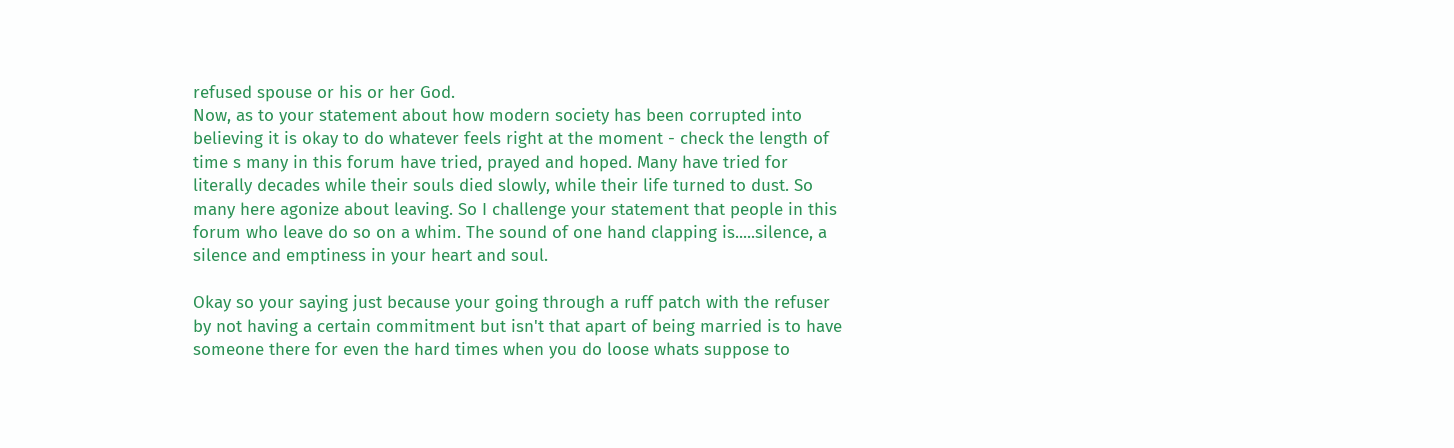refused spouse or his or her God.
Now, as to your statement about how modern society has been corrupted into believing it is okay to do whatever feels right at the moment - check the length of time s many in this forum have tried, prayed and hoped. Many have tried for literally decades while their souls died slowly, while their life turned to dust. So many here agonize about leaving. So I challenge your statement that people in this forum who leave do so on a whim. The sound of one hand clapping is.....silence, a silence and emptiness in your heart and soul.

Okay so your saying just because your going through a ruff patch with the refuser by not having a certain commitment but isn't that apart of being married is to have someone there for even the hard times when you do loose whats suppose to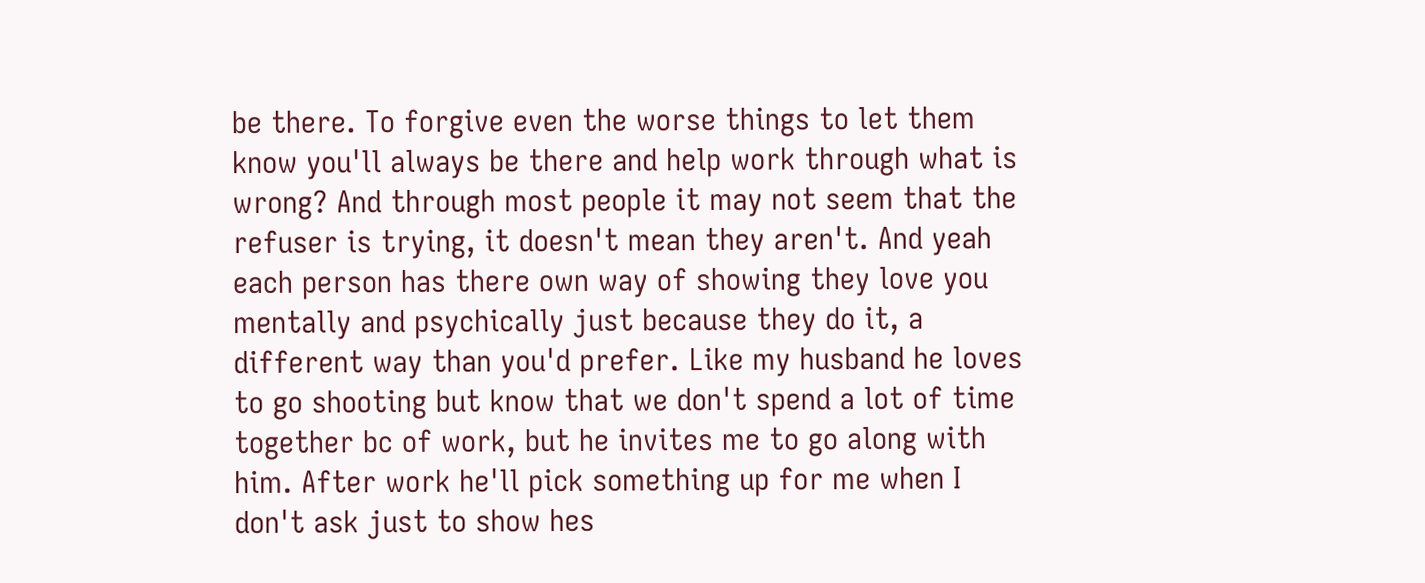be there. To forgive even the worse things to let them know you'll always be there and help work through what is wrong? And through most people it may not seem that the refuser is trying, it doesn't mean they aren't. And yeah each person has there own way of showing they love you mentally and psychically just because they do it, a different way than you'd prefer. Like my husband he loves to go shooting but know that we don't spend a lot of time together bc of work, but he invites me to go along with him. After work he'll pick something up for me when I don't ask just to show hes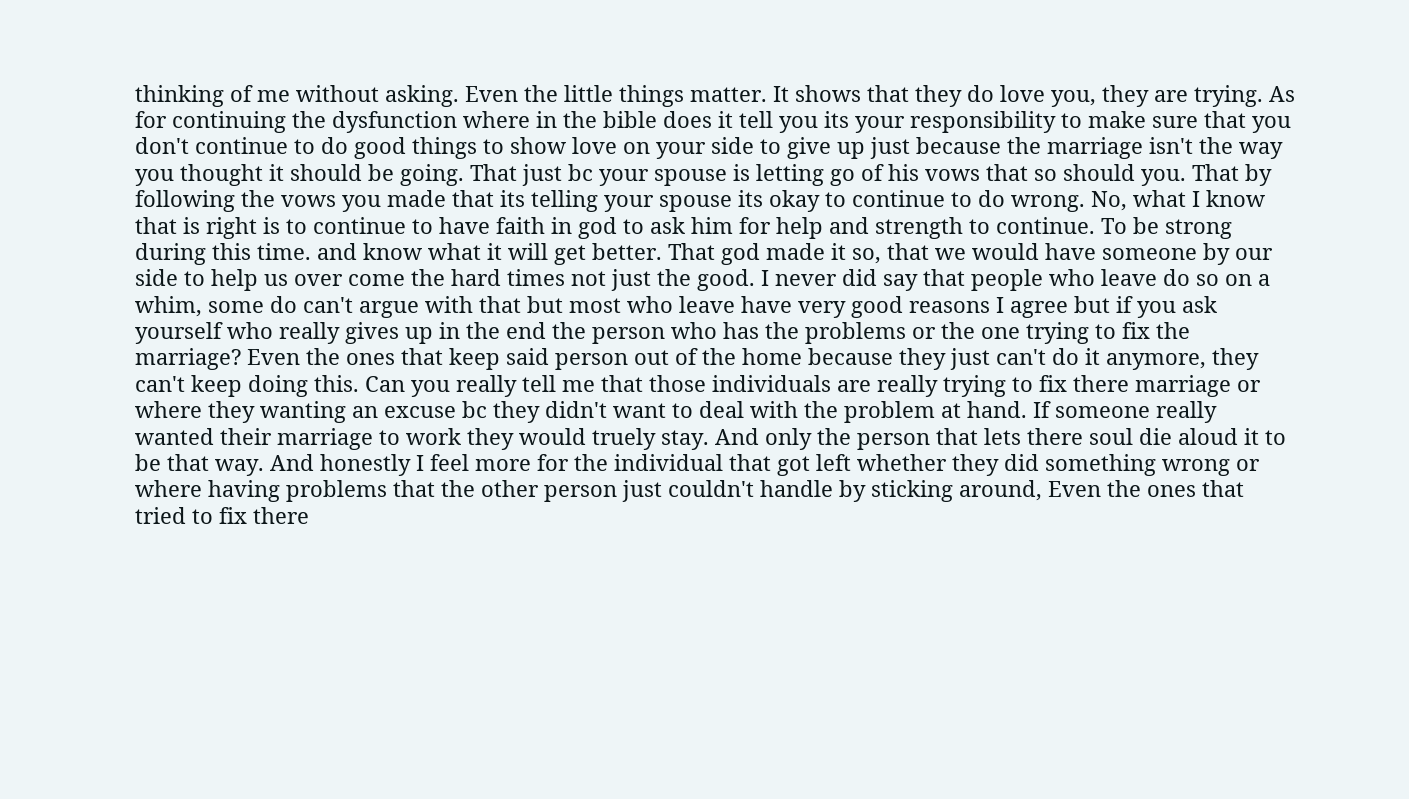thinking of me without asking. Even the little things matter. It shows that they do love you, they are trying. As for continuing the dysfunction where in the bible does it tell you its your responsibility to make sure that you don't continue to do good things to show love on your side to give up just because the marriage isn't the way you thought it should be going. That just bc your spouse is letting go of his vows that so should you. That by following the vows you made that its telling your spouse its okay to continue to do wrong. No, what I know that is right is to continue to have faith in god to ask him for help and strength to continue. To be strong during this time. and know what it will get better. That god made it so, that we would have someone by our side to help us over come the hard times not just the good. I never did say that people who leave do so on a whim, some do can't argue with that but most who leave have very good reasons I agree but if you ask yourself who really gives up in the end the person who has the problems or the one trying to fix the marriage? Even the ones that keep said person out of the home because they just can't do it anymore, they can't keep doing this. Can you really tell me that those individuals are really trying to fix there marriage or where they wanting an excuse bc they didn't want to deal with the problem at hand. If someone really wanted their marriage to work they would truely stay. And only the person that lets there soul die aloud it to be that way. And honestly I feel more for the individual that got left whether they did something wrong or where having problems that the other person just couldn't handle by sticking around, Even the ones that tried to fix there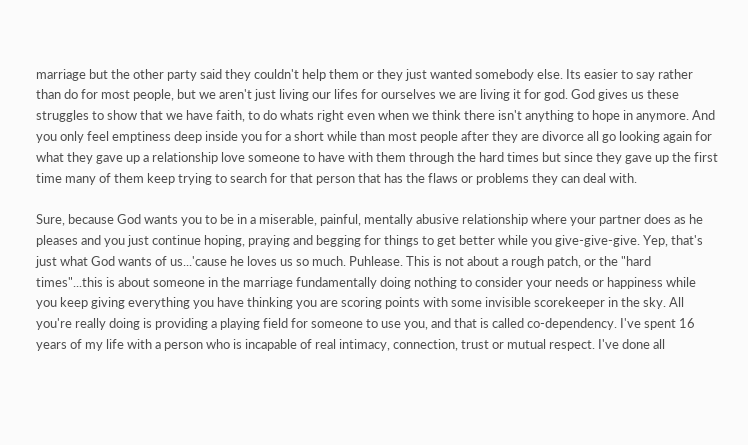marriage but the other party said they couldn't help them or they just wanted somebody else. Its easier to say rather than do for most people, but we aren't just living our lifes for ourselves we are living it for god. God gives us these struggles to show that we have faith, to do whats right even when we think there isn't anything to hope in anymore. And you only feel emptiness deep inside you for a short while than most people after they are divorce all go looking again for what they gave up a relationship love someone to have with them through the hard times but since they gave up the first time many of them keep trying to search for that person that has the flaws or problems they can deal with.

Sure, because God wants you to be in a miserable, painful, mentally abusive relationship where your partner does as he pleases and you just continue hoping, praying and begging for things to get better while you give-give-give. Yep, that's just what God wants of us...'cause he loves us so much. Puhlease. This is not about a rough patch, or the "hard times"...this is about someone in the marriage fundamentally doing nothing to consider your needs or happiness while you keep giving everything you have thinking you are scoring points with some invisible scorekeeper in the sky. All you're really doing is providing a playing field for someone to use you, and that is called co-dependency. I've spent 16 years of my life with a person who is incapable of real intimacy, connection, trust or mutual respect. I've done all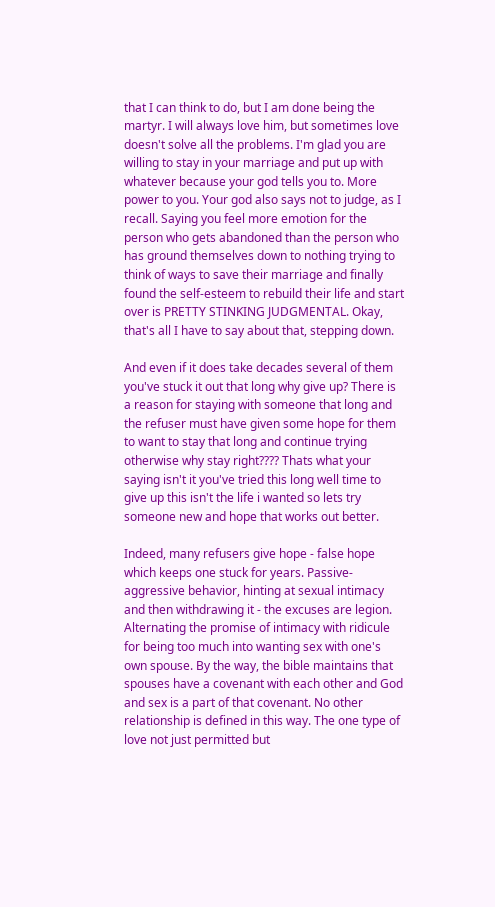that I can think to do, but I am done being the martyr. I will always love him, but sometimes love doesn't solve all the problems. I'm glad you are willing to stay in your marriage and put up with whatever because your god tells you to. More power to you. Your god also says not to judge, as I recall. Saying you feel more emotion for the person who gets abandoned than the person who has ground themselves down to nothing trying to think of ways to save their marriage and finally found the self-esteem to rebuild their life and start over is PRETTY STINKING JUDGMENTAL. Okay, that's all I have to say about that, stepping down.

And even if it does take decades several of them you've stuck it out that long why give up? There is a reason for staying with someone that long and the refuser must have given some hope for them to want to stay that long and continue trying otherwise why stay right???? Thats what your saying isn't it you've tried this long well time to give up this isn't the life i wanted so lets try someone new and hope that works out better.

Indeed, many refusers give hope - false hope which keeps one stuck for years. Passive-aggressive behavior, hinting at sexual intimacy and then withdrawing it - the excuses are legion. Alternating the promise of intimacy with ridicule for being too much into wanting sex with one's own spouse. By the way, the bible maintains that spouses have a covenant with each other and God and sex is a part of that covenant. No other relationship is defined in this way. The one type of love not just permitted but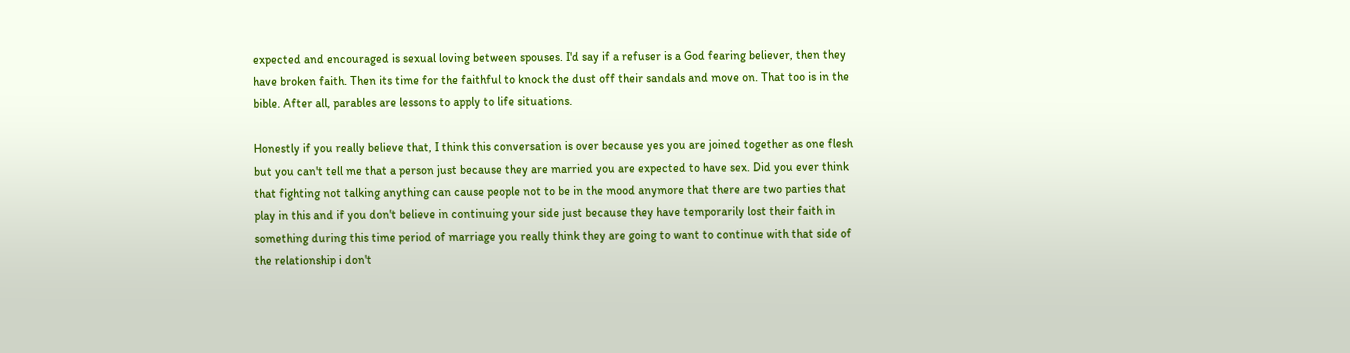expected and encouraged is sexual loving between spouses. I'd say if a refuser is a God fearing believer, then they have broken faith. Then its time for the faithful to knock the dust off their sandals and move on. That too is in the bible. After all, parables are lessons to apply to life situations.

Honestly if you really believe that, I think this conversation is over because yes you are joined together as one flesh but you can't tell me that a person just because they are married you are expected to have sex. Did you ever think that fighting not talking anything can cause people not to be in the mood anymore that there are two parties that play in this and if you don't believe in continuing your side just because they have temporarily lost their faith in something during this time period of marriage you really think they are going to want to continue with that side of the relationship i don't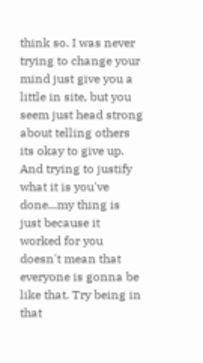think so. I was never trying to change your mind just give you a little in site, but you seem just head strong about telling others its okay to give up. And trying to justify what it is you've done...my thing is just because it worked for you doesn't mean that everyone is gonna be like that. Try being in that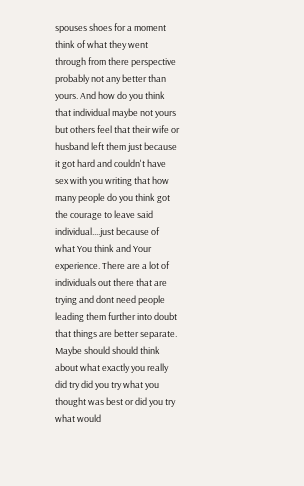spouses shoes for a moment think of what they went through from there perspective probably not any better than yours. And how do you think that individual maybe not yours but others feel that their wife or husband left them just because it got hard and couldn't have sex with you writing that how many people do you think got the courage to leave said individual....just because of what You think and Your experience. There are a lot of individuals out there that are trying and dont need people leading them further into doubt that things are better separate. Maybe should should think about what exactly you really did try did you try what you thought was best or did you try what would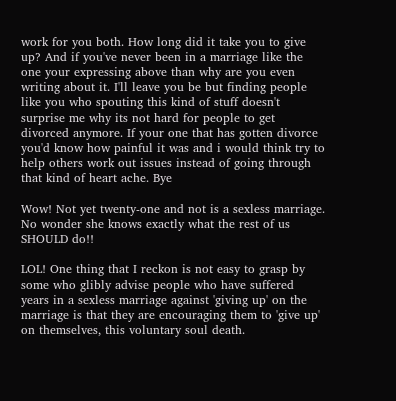work for you both. How long did it take you to give up? And if you've never been in a marriage like the one your expressing above than why are you even writing about it. I'll leave you be but finding people like you who spouting this kind of stuff doesn't surprise me why its not hard for people to get divorced anymore. If your one that has gotten divorce you'd know how painful it was and i would think try to help others work out issues instead of going through that kind of heart ache. Bye

Wow! Not yet twenty-one and not is a sexless marriage. No wonder she knows exactly what the rest of us SHOULD do!!

LOL! One thing that I reckon is not easy to grasp by some who glibly advise people who have suffered years in a sexless marriage against 'giving up' on the marriage is that they are encouraging them to 'give up' on themselves, this voluntary soul death.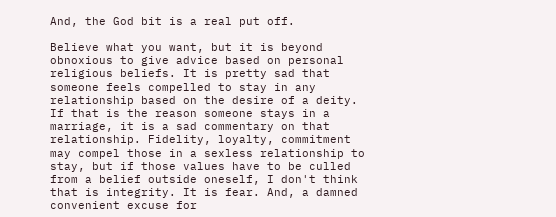And, the God bit is a real put off.

Believe what you want, but it is beyond obnoxious to give advice based on personal religious beliefs. It is pretty sad that someone feels compelled to stay in any relationship based on the desire of a deity. If that is the reason someone stays in a marriage, it is a sad commentary on that relationship. Fidelity, loyalty, commitment may compel those in a sexless relationship to stay, but if those values have to be culled from a belief outside oneself, I don't think that is integrity. It is fear. And, a damned convenient excuse for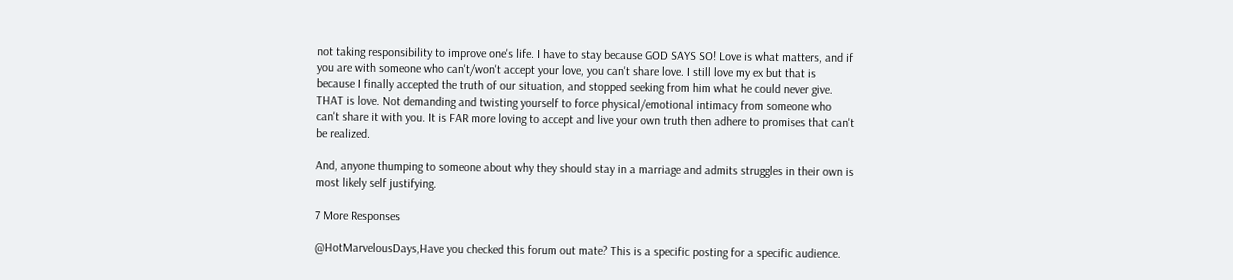not taking responsibility to improve one's life. I have to stay because GOD SAYS SO! Love is what matters, and if you are with someone who can't/won't accept your love, you can't share love. I still love my ex but that is because I finally accepted the truth of our situation, and stopped seeking from him what he could never give. THAT is love. Not demanding and twisting yourself to force physical/emotional intimacy from someone who can't share it with you. It is FAR more loving to accept and live your own truth then adhere to promises that can't be realized.

And, anyone thumping to someone about why they should stay in a marriage and admits struggles in their own is most likely self justifying.

7 More Responses

@HotMarvelousDays,Have you checked this forum out mate? This is a specific posting for a specific audience.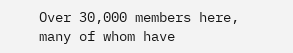Over 30,000 members here, many of whom have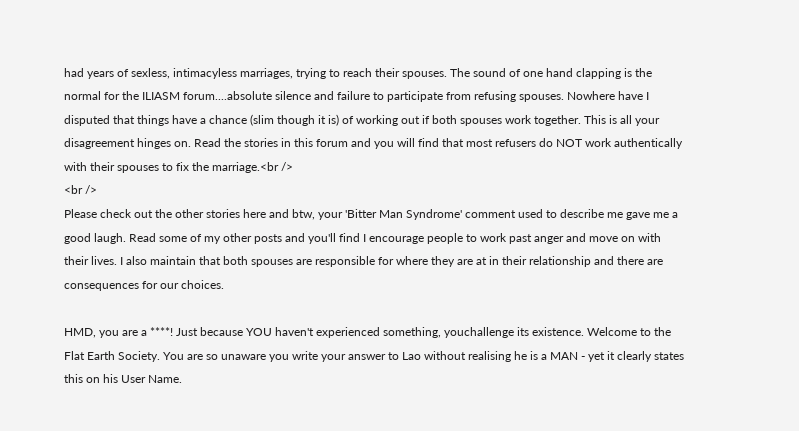had years of sexless, intimacyless marriages, trying to reach their spouses. The sound of one hand clapping is the normal for the ILIASM forum....absolute silence and failure to participate from refusing spouses. Nowhere have I disputed that things have a chance (slim though it is) of working out if both spouses work together. This is all your disagreement hinges on. Read the stories in this forum and you will find that most refusers do NOT work authentically with their spouses to fix the marriage.<br />
<br />
Please check out the other stories here and btw, your 'Bitter Man Syndrome' comment used to describe me gave me a good laugh. Read some of my other posts and you'll find I encourage people to work past anger and move on with their lives. I also maintain that both spouses are responsible for where they are at in their relationship and there are consequences for our choices.

HMD, you are a ****! Just because YOU haven't experienced something, youchallenge its existence. Welcome to the Flat Earth Society. You are so unaware you write your answer to Lao without realising he is a MAN - yet it clearly states this on his User Name.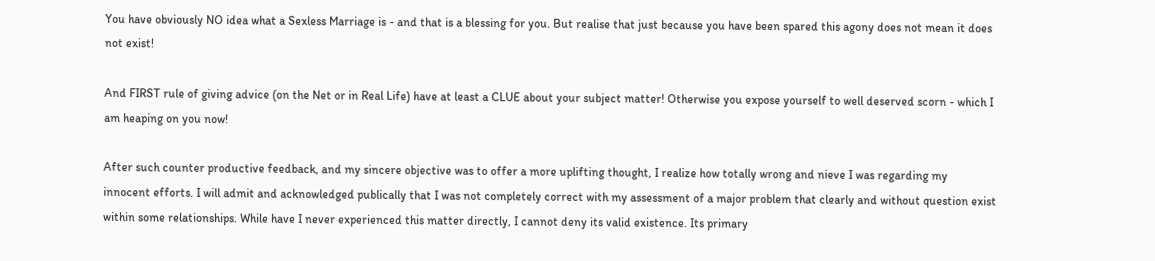You have obviously NO idea what a Sexless Marriage is - and that is a blessing for you. But realise that just because you have been spared this agony does not mean it does not exist!

And FIRST rule of giving advice (on the Net or in Real Life) have at least a CLUE about your subject matter! Otherwise you expose yourself to well deserved scorn - which I am heaping on you now!

After such counter productive feedback, and my sincere objective was to offer a more uplifting thought, I realize how totally wrong and nieve I was regarding my innocent efforts. I will admit and acknowledged publically that I was not completely correct with my assessment of a major problem that clearly and without question exist within some relationships. While have I never experienced this matter directly, I cannot deny its valid existence. Its primary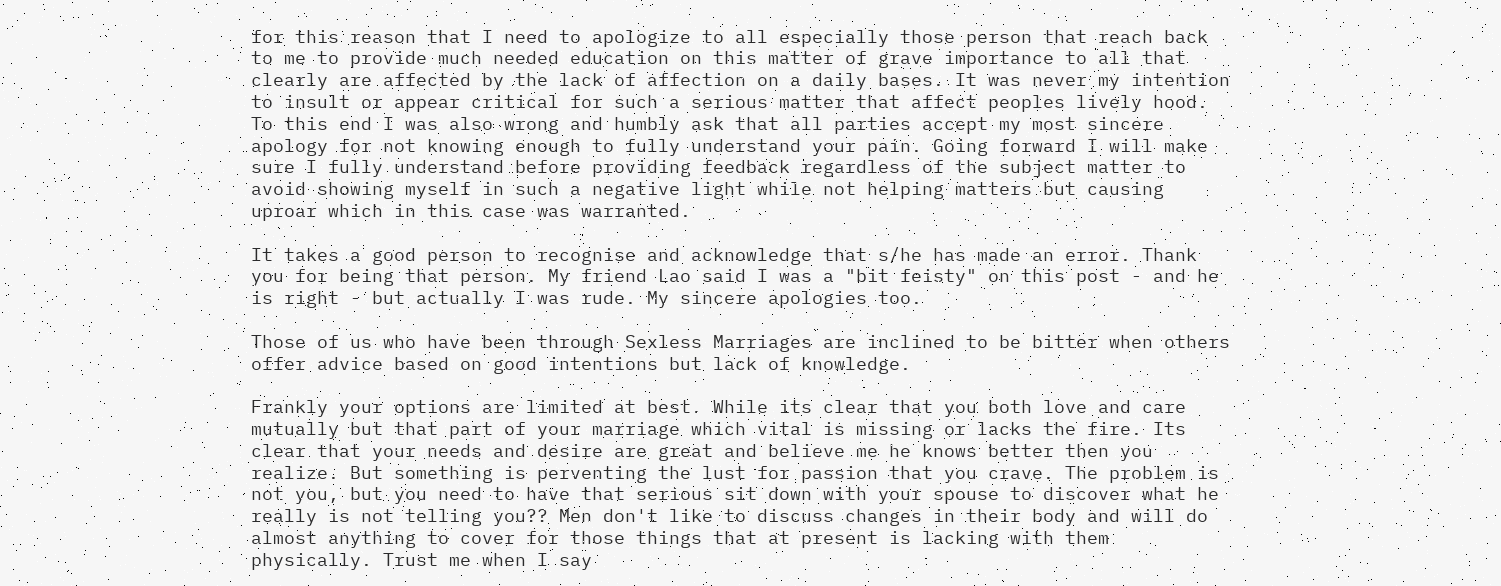for this reason that I need to apologize to all especially those person that reach back to me to provide much needed education on this matter of grave importance to all that clearly are affected by the lack of affection on a daily bases. It was never my intention to insult or appear critical for such a serious matter that affect peoples lively hood. To this end I was also wrong and humbly ask that all parties accept my most sincere apology for not knowing enough to fully understand your pain. Going forward I will make sure I fully understand before providing feedback regardless of the subject matter to avoid showing myself in such a negative light while not helping matters but causing uproar which in this case was warranted.

It takes a good person to recognise and acknowledge that s/he has made an error. Thank you for being that person. My friend Lao said I was a "bit feisty" on this post - and he is right - but actually I was rude. My sincere apologies too.

Those of us who have been through Sexless Marriages are inclined to be bitter when others offer advice based on good intentions but lack of knowledge.

Frankly your options are limited at best. While its clear that you both love and care mutually but that part of your marriage which vital is missing or lacks the fire. Its clear that your needs and desire are great and believe me he knows better then you realize. But something is perventing the lust for passion that you crave. The problem is not you, but you need to have that serious sit down with your spouse to discover what he really is not telling you?? Men don't like to discuss changes in their body and will do almost anything to cover for those things that at present is lacking with them physically. Trust me when I say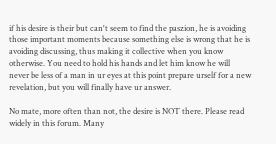if his desire is their but can't seem to find the paszion, he is avoiding those important moments because something else is wrong that he is avoiding discussing, thus making it collective when you know otherwise. You need to hold his hands and let him know he will never be less of a man in ur eyes at this point prepare urself for a new revelation, but you will finally have ur answer.

No mate, more often than not, the desire is NOT there. Please read widely in this forum. Many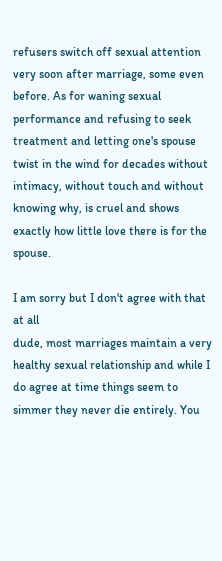refusers switch off sexual attention very soon after marriage, some even before. As for waning sexual performance and refusing to seek treatment and letting one's spouse twist in the wind for decades without intimacy, without touch and without knowing why, is cruel and shows exactly how little love there is for the spouse.

I am sorry but I don't agree with that at all
dude, most marriages maintain a very healthy sexual relationship and while I do agree at time things seem to simmer they never die entirely. You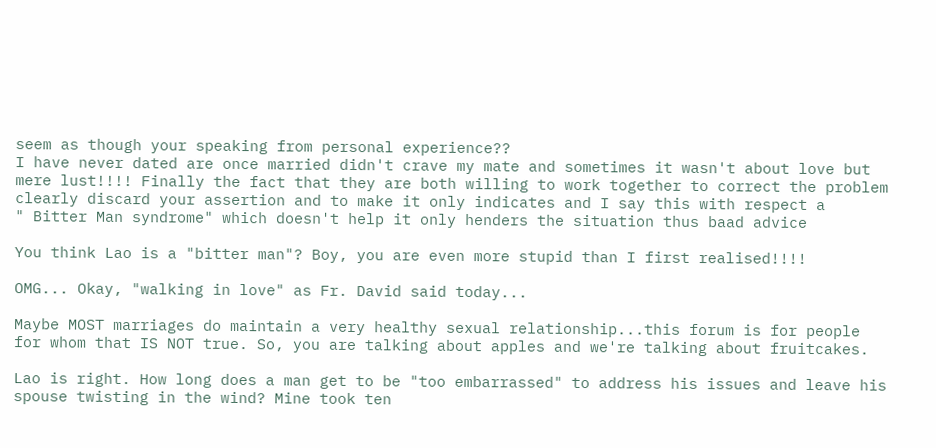seem as though your speaking from personal experience??
I have never dated are once married didn't crave my mate and sometimes it wasn't about love but mere lust!!!! Finally the fact that they are both willing to work together to correct the problem clearly discard your assertion and to make it only indicates and I say this with respect a
" Bitter Man syndrome" which doesn't help it only henders the situation thus baad advice

You think Lao is a "bitter man"? Boy, you are even more stupid than I first realised!!!!

OMG... Okay, "walking in love" as Fr. David said today...

Maybe MOST marriages do maintain a very healthy sexual relationship...this forum is for people for whom that IS NOT true. So, you are talking about apples and we're talking about fruitcakes.

Lao is right. How long does a man get to be "too embarrassed" to address his issues and leave his spouse twisting in the wind? Mine took ten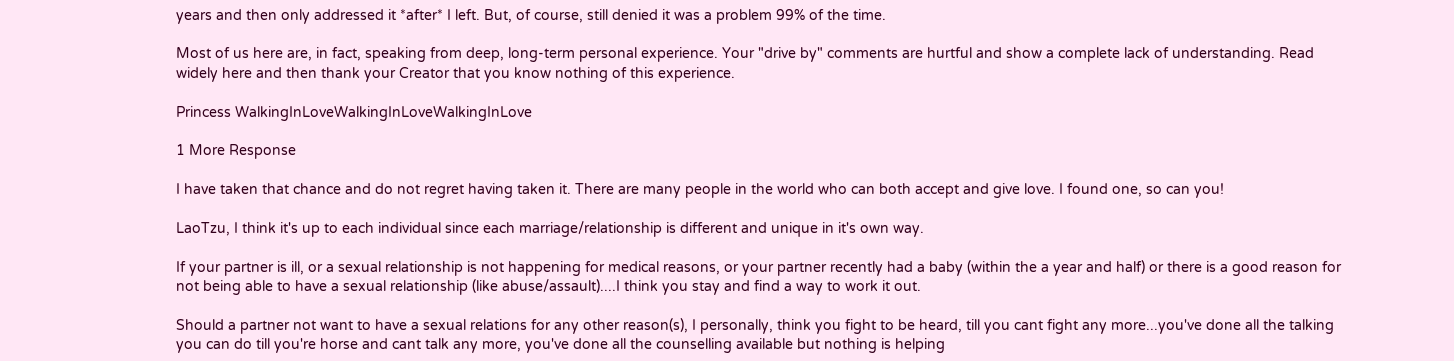years and then only addressed it *after* I left. But, of course, still denied it was a problem 99% of the time.

Most of us here are, in fact, speaking from deep, long-term personal experience. Your "drive by" comments are hurtful and show a complete lack of understanding. Read widely here and then thank your Creator that you know nothing of this experience.

Princess WalkingInLoveWalkingInLoveWalkingInLove

1 More Response

I have taken that chance and do not regret having taken it. There are many people in the world who can both accept and give love. I found one, so can you!

LaoTzu, I think it's up to each individual since each marriage/relationship is different and unique in it's own way.

If your partner is ill, or a sexual relationship is not happening for medical reasons, or your partner recently had a baby (within the a year and half) or there is a good reason for not being able to have a sexual relationship (like abuse/assault)....I think you stay and find a way to work it out.

Should a partner not want to have a sexual relations for any other reason(s), I personally, think you fight to be heard, till you cant fight any more...you've done all the talking you can do till you're horse and cant talk any more, you've done all the counselling available but nothing is helping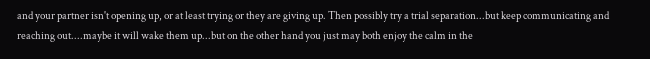and your partner isn't opening up, or at least trying or they are giving up. Then possibly try a trial separation...but keep communicating and reaching out....maybe it will wake them up...but on the other hand you just may both enjoy the calm in the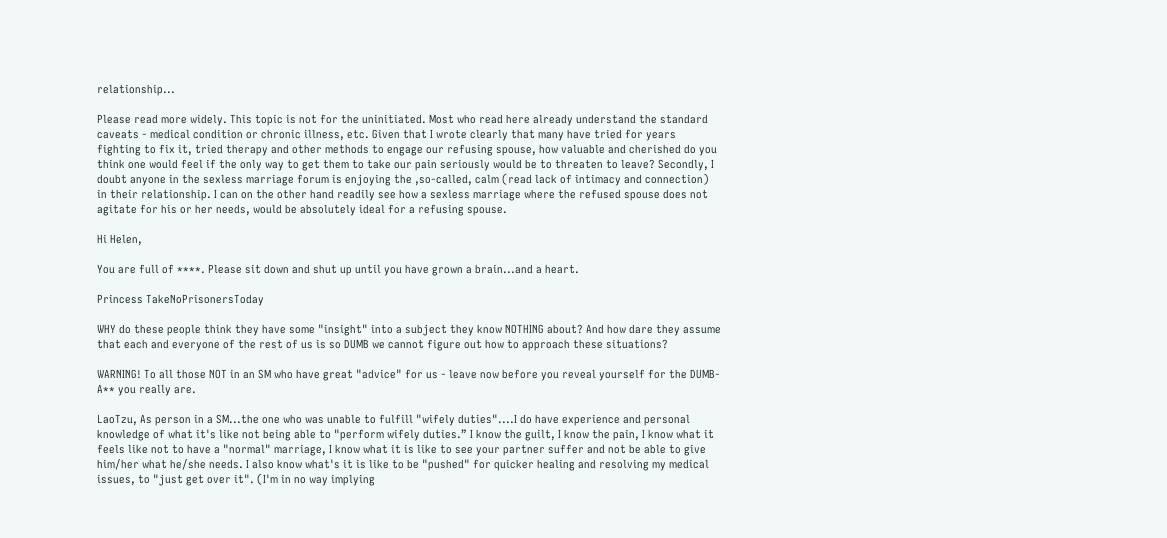relationship...

Please read more widely. This topic is not for the uninitiated. Most who read here already understand the standard caveats - medical condition or chronic illness, etc. Given that I wrote clearly that many have tried for years fighting to fix it, tried therapy and other methods to engage our refusing spouse, how valuable and cherished do you think one would feel if the only way to get them to take our pain seriously would be to threaten to leave? Secondly, I doubt anyone in the sexless marriage forum is enjoying the ,so-called, calm (read lack of intimacy and connection) in their relationship. I can on the other hand readily see how a sexless marriage where the refused spouse does not agitate for his or her needs, would be absolutely ideal for a refusing spouse.

Hi Helen,

You are full of ****. Please sit down and shut up until you have grown a brain...and a heart.

Princess TakeNoPrisonersToday

WHY do these people think they have some "insight" into a subject they know NOTHING about? And how dare they assume that each and everyone of the rest of us is so DUMB we cannot figure out how to approach these situations?

WARNING! To all those NOT in an SM who have great "advice" for us - leave now before you reveal yourself for the DUMB-A** you really are.

LaoTzu, As person in a SM...the one who was unable to fulfill "wifely duties"....I do have experience and personal knowledge of what it's like not being able to "perform wifely duties.” I know the guilt, I know the pain, I know what it feels like not to have a "normal" marriage, I know what it is like to see your partner suffer and not be able to give him/her what he/she needs. I also know what's it is like to be "pushed" for quicker healing and resolving my medical issues, to "just get over it". (I'm in no way implying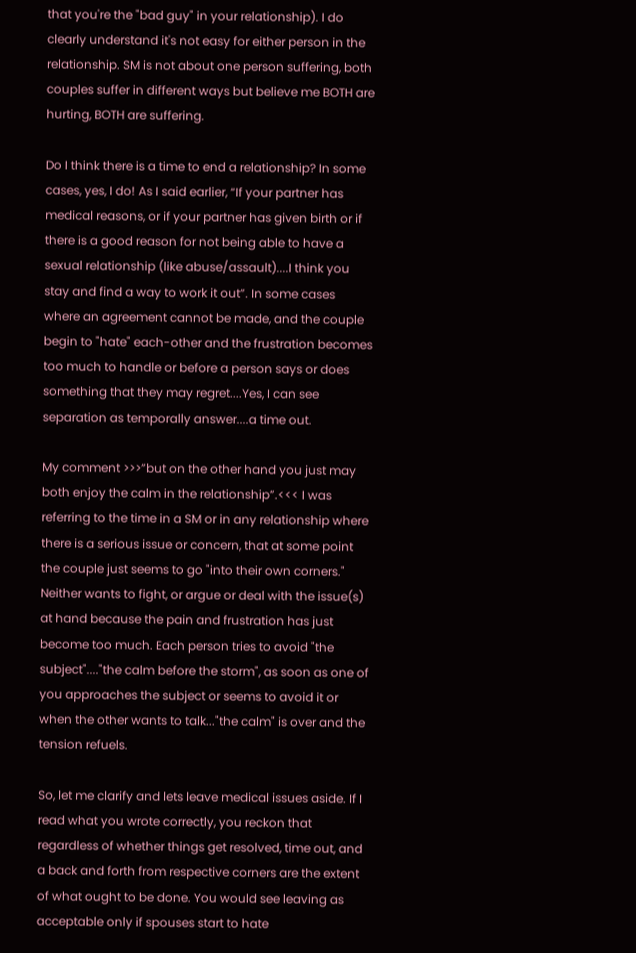that you're the "bad guy" in your relationship). I do clearly understand it's not easy for either person in the relationship. SM is not about one person suffering, both couples suffer in different ways but believe me BOTH are hurting, BOTH are suffering.

Do I think there is a time to end a relationship? In some cases, yes, I do! As I said earlier, “If your partner has medical reasons, or if your partner has given birth or if there is a good reason for not being able to have a sexual relationship (like abuse/assault)....I think you stay and find a way to work it out”. In some cases where an agreement cannot be made, and the couple begin to "hate" each-other and the frustration becomes too much to handle or before a person says or does something that they may regret....Yes, I can see separation as temporally answer....a time out.

My comment >>>”but on the other hand you just may both enjoy the calm in the relationship”.<<< I was referring to the time in a SM or in any relationship where there is a serious issue or concern, that at some point the couple just seems to go "into their own corners." Neither wants to fight, or argue or deal with the issue(s) at hand because the pain and frustration has just become too much. Each person tries to avoid "the subject"...."the calm before the storm", as soon as one of you approaches the subject or seems to avoid it or when the other wants to talk..."the calm" is over and the tension refuels.

So, let me clarify and lets leave medical issues aside. If I read what you wrote correctly, you reckon that regardless of whether things get resolved, time out, and a back and forth from respective corners are the extent of what ought to be done. You would see leaving as acceptable only if spouses start to hate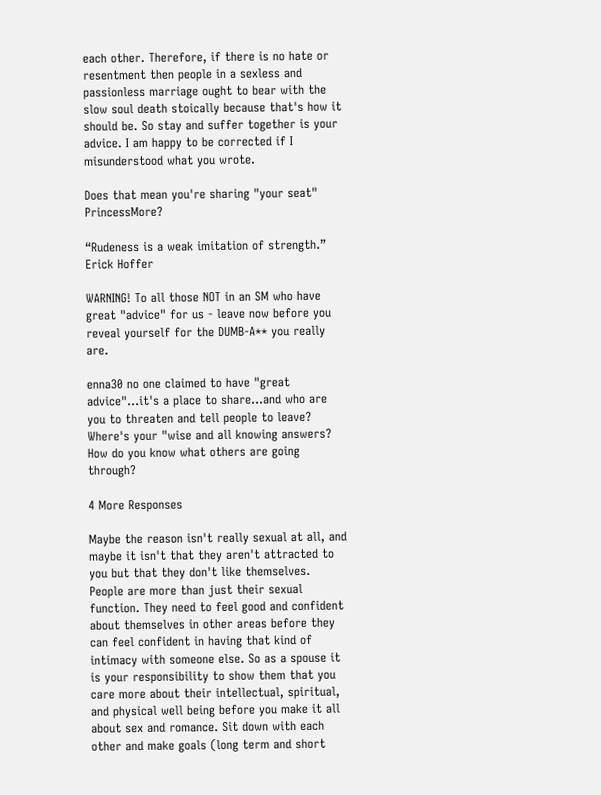each other. Therefore, if there is no hate or resentment then people in a sexless and passionless marriage ought to bear with the slow soul death stoically because that's how it should be. So stay and suffer together is your advice. I am happy to be corrected if I misunderstood what you wrote.

Does that mean you're sharing "your seat" PrincessMore?

“Rudeness is a weak imitation of strength.” Erick Hoffer

WARNING! To all those NOT in an SM who have great "advice" for us - leave now before you reveal yourself for the DUMB-A** you really are.

enna30 no one claimed to have "great advice"...it's a place to share...and who are you to threaten and tell people to leave? Where's your "wise and all knowing answers? How do you know what others are going through?

4 More Responses

Maybe the reason isn't really sexual at all, and maybe it isn't that they aren't attracted to you but that they don't like themselves. People are more than just their sexual function. They need to feel good and confident about themselves in other areas before they can feel confident in having that kind of intimacy with someone else. So as a spouse it is your responsibility to show them that you care more about their intellectual, spiritual, and physical well being before you make it all about sex and romance. Sit down with each other and make goals (long term and short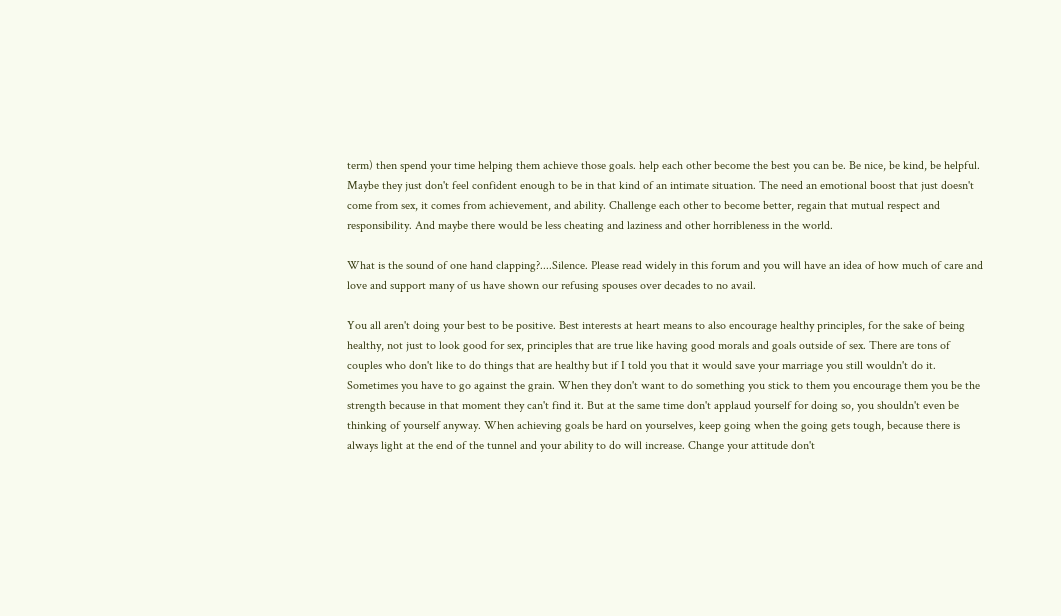term) then spend your time helping them achieve those goals. help each other become the best you can be. Be nice, be kind, be helpful. Maybe they just don't feel confident enough to be in that kind of an intimate situation. The need an emotional boost that just doesn't come from sex, it comes from achievement, and ability. Challenge each other to become better, regain that mutual respect and responsibility. And maybe there would be less cheating and laziness and other horribleness in the world.

What is the sound of one hand clapping?....Silence. Please read widely in this forum and you will have an idea of how much of care and love and support many of us have shown our refusing spouses over decades to no avail.

You all aren't doing your best to be positive. Best interests at heart means to also encourage healthy principles, for the sake of being healthy, not just to look good for sex, principles that are true like having good morals and goals outside of sex. There are tons of couples who don't like to do things that are healthy but if I told you that it would save your marriage you still wouldn't do it. Sometimes you have to go against the grain. When they don't want to do something you stick to them you encourage them you be the strength because in that moment they can't find it. But at the same time don't applaud yourself for doing so, you shouldn't even be thinking of yourself anyway. When achieving goals be hard on yourselves, keep going when the going gets tough, because there is always light at the end of the tunnel and your ability to do will increase. Change your attitude don't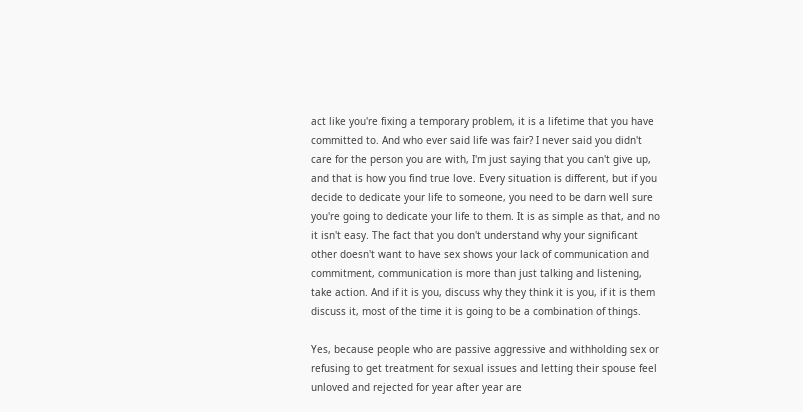act like you're fixing a temporary problem, it is a lifetime that you have committed to. And who ever said life was fair? I never said you didn't care for the person you are with, I'm just saying that you can't give up, and that is how you find true love. Every situation is different, but if you decide to dedicate your life to someone, you need to be darn well sure you're going to dedicate your life to them. It is as simple as that, and no it isn't easy. The fact that you don't understand why your significant other doesn't want to have sex shows your lack of communication and commitment, communication is more than just talking and listening, take action. And if it is you, discuss why they think it is you, if it is them discuss it, most of the time it is going to be a combination of things.

Yes, because people who are passive aggressive and withholding sex or refusing to get treatment for sexual issues and letting their spouse feel unloved and rejected for year after year are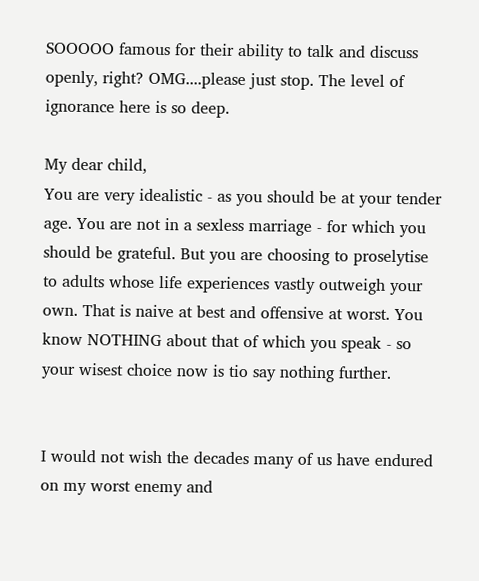SOOOOO famous for their ability to talk and discuss openly, right? OMG....please just stop. The level of ignorance here is so deep.

My dear child,
You are very idealistic - as you should be at your tender age. You are not in a sexless marriage - for which you should be grateful. But you are choosing to proselytise to adults whose life experiences vastly outweigh your own. That is naive at best and offensive at worst. You know NOTHING about that of which you speak - so your wisest choice now is tio say nothing further.


I would not wish the decades many of us have endured on my worst enemy and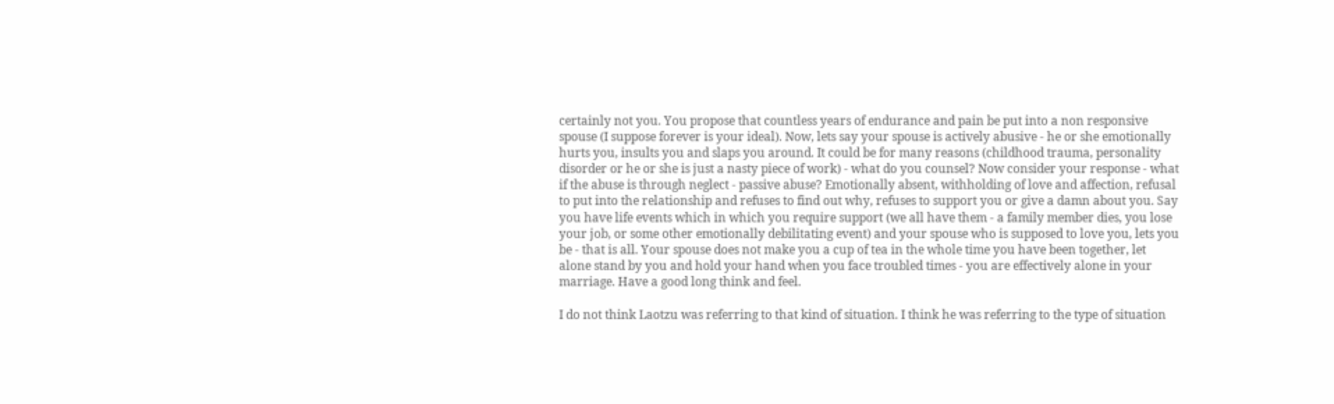certainly not you. You propose that countless years of endurance and pain be put into a non responsive spouse (I suppose forever is your ideal). Now, lets say your spouse is actively abusive - he or she emotionally hurts you, insults you and slaps you around. It could be for many reasons (childhood trauma, personality disorder or he or she is just a nasty piece of work) - what do you counsel? Now consider your response - what if the abuse is through neglect - passive abuse? Emotionally absent, withholding of love and affection, refusal to put into the relationship and refuses to find out why, refuses to support you or give a damn about you. Say you have life events which in which you require support (we all have them - a family member dies, you lose your job, or some other emotionally debilitating event) and your spouse who is supposed to love you, lets you be - that is all. Your spouse does not make you a cup of tea in the whole time you have been together, let alone stand by you and hold your hand when you face troubled times - you are effectively alone in your marriage. Have a good long think and feel.

I do not think Laotzu was referring to that kind of situation. I think he was referring to the type of situation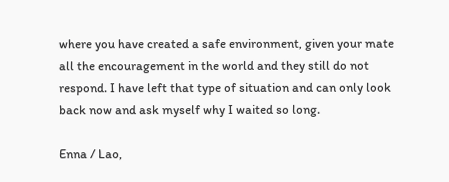where you have created a safe environment, given your mate all the encouragement in the world and they still do not respond. I have left that type of situation and can only look back now and ask myself why I waited so long.

Enna / Lao,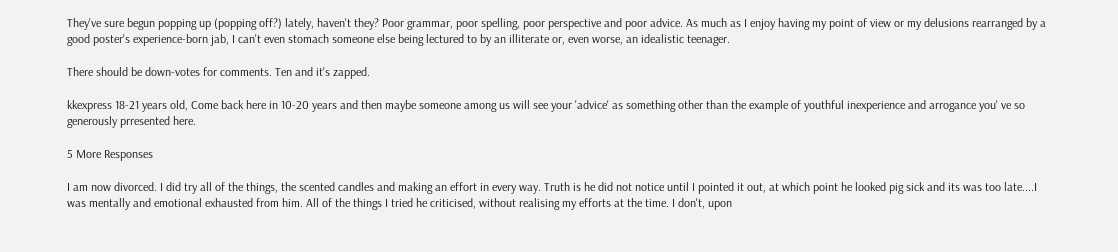They've sure begun popping up (popping off?) lately, haven't they? Poor grammar, poor spelling, poor perspective and poor advice. As much as I enjoy having my point of view or my delusions rearranged by a good poster's experience-born jab, I can't even stomach someone else being lectured to by an illiterate or, even worse, an idealistic teenager.

There should be down-votes for comments. Ten and it's zapped.

kkexpress 18-21 years old, Come back here in 10-20 years and then maybe someone among us will see your 'advice' as something other than the example of youthful inexperience and arrogance you' ve so generously prresented here.

5 More Responses

I am now divorced. I did try all of the things, the scented candles and making an effort in every way. Truth is he did not notice until I pointed it out, at which point he looked pig sick and its was too late....I was mentally and emotional exhausted from him. All of the things I tried he criticised, without realising my efforts at the time. I don't, upon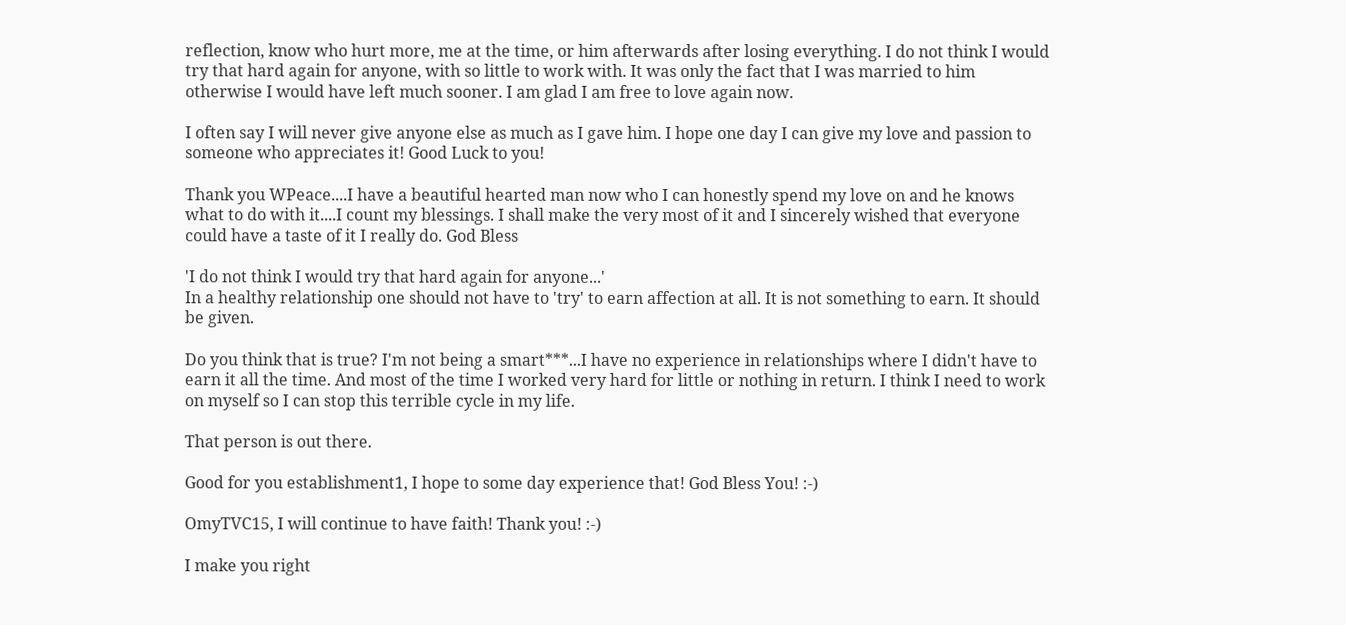reflection, know who hurt more, me at the time, or him afterwards after losing everything. I do not think I would try that hard again for anyone, with so little to work with. It was only the fact that I was married to him otherwise I would have left much sooner. I am glad I am free to love again now.

I often say I will never give anyone else as much as I gave him. I hope one day I can give my love and passion to someone who appreciates it! Good Luck to you!

Thank you WPeace....I have a beautiful hearted man now who I can honestly spend my love on and he knows what to do with it....I count my blessings. I shall make the very most of it and I sincerely wished that everyone could have a taste of it I really do. God Bless

'I do not think I would try that hard again for anyone...'
In a healthy relationship one should not have to 'try' to earn affection at all. It is not something to earn. It should be given.

Do you think that is true? I'm not being a smart***...I have no experience in relationships where I didn't have to earn it all the time. And most of the time I worked very hard for little or nothing in return. I think I need to work on myself so I can stop this terrible cycle in my life.

That person is out there.

Good for you establishment1, I hope to some day experience that! God Bless You! :-)

OmyTVC15, I will continue to have faith! Thank you! :-)

I make you right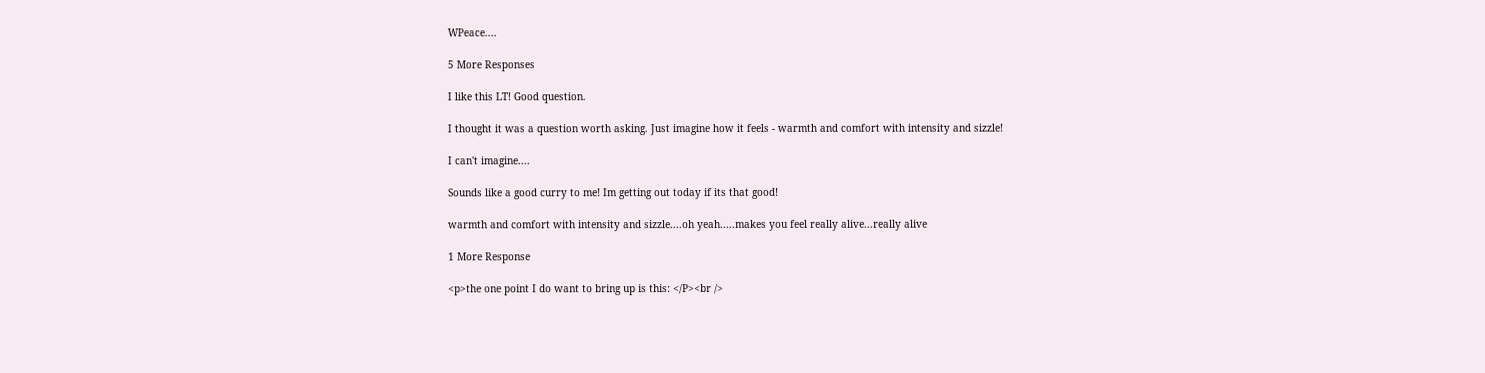WPeace....

5 More Responses

I like this LT! Good question.

I thought it was a question worth asking. Just imagine how it feels - warmth and comfort with intensity and sizzle!

I can't imagine....

Sounds like a good curry to me! Im getting out today if its that good!

warmth and comfort with intensity and sizzle....oh yeah.....makes you feel really alive...really alive

1 More Response

<p>the one point I do want to bring up is this: </P><br />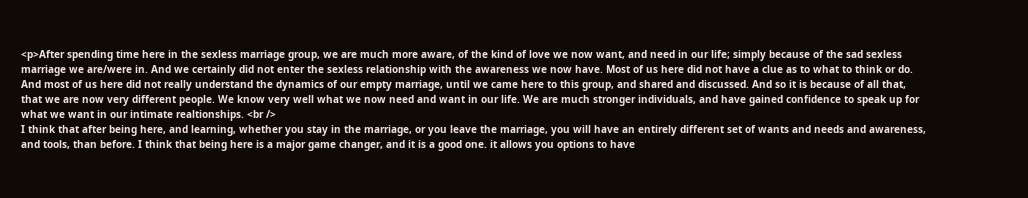<p>After spending time here in the sexless marriage group, we are much more aware, of the kind of love we now want, and need in our life; simply because of the sad sexless marriage we are/were in. And we certainly did not enter the sexless relationship with the awareness we now have. Most of us here did not have a clue as to what to think or do. And most of us here did not really understand the dynamics of our empty marriage, until we came here to this group, and shared and discussed. And so it is because of all that, that we are now very different people. We know very well what we now need and want in our life. We are much stronger individuals, and have gained confidence to speak up for what we want in our intimate realtionships. <br />
I think that after being here, and learning, whether you stay in the marriage, or you leave the marriage, you will have an entirely different set of wants and needs and awareness, and tools, than before. I think that being here is a major game changer, and it is a good one. it allows you options to have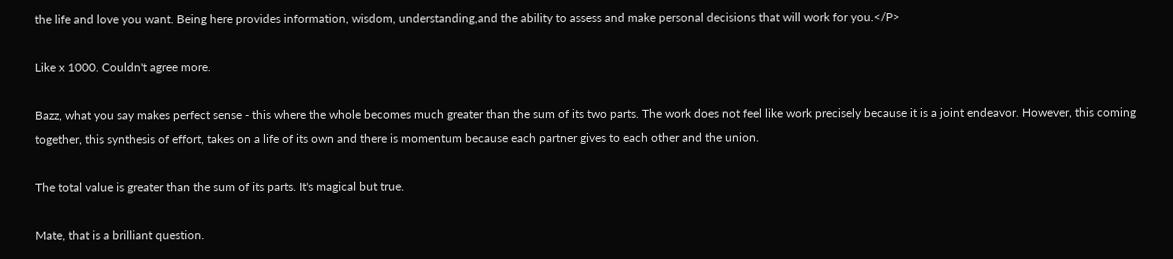the life and love you want. Being here provides information, wisdom, understanding,and the ability to assess and make personal decisions that will work for you.</P>

Like x 1000. Couldn't agree more.

Bazz, what you say makes perfect sense - this where the whole becomes much greater than the sum of its two parts. The work does not feel like work precisely because it is a joint endeavor. However, this coming together, this synthesis of effort, takes on a life of its own and there is momentum because each partner gives to each other and the union.

The total value is greater than the sum of its parts. It's magical but true.

Mate, that is a brilliant question.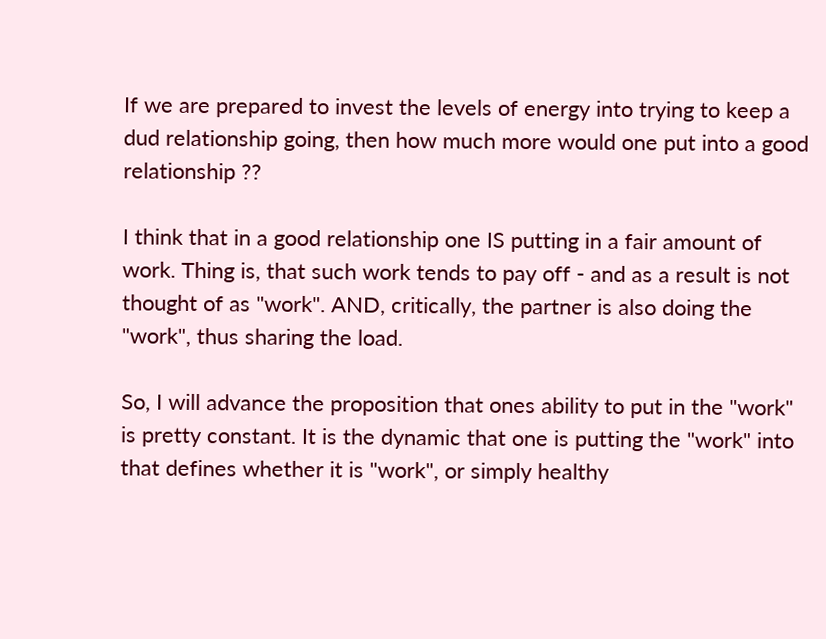If we are prepared to invest the levels of energy into trying to keep a dud relationship going, then how much more would one put into a good relationship ??

I think that in a good relationship one IS putting in a fair amount of work. Thing is, that such work tends to pay off - and as a result is not thought of as "work". AND, critically, the partner is also doing the "work", thus sharing the load.

So, I will advance the proposition that ones ability to put in the "work" is pretty constant. It is the dynamic that one is putting the "work" into that defines whether it is "work", or simply healthy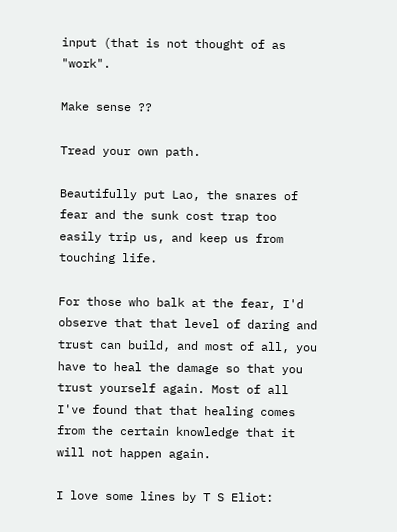input (that is not thought of as "work".

Make sense ??

Tread your own path.

Beautifully put Lao, the snares of fear and the sunk cost trap too easily trip us, and keep us from touching life.

For those who balk at the fear, I'd observe that that level of daring and trust can build, and most of all, you have to heal the damage so that you trust yourself again. Most of all I've found that that healing comes from the certain knowledge that it will not happen again.

I love some lines by T S Eliot: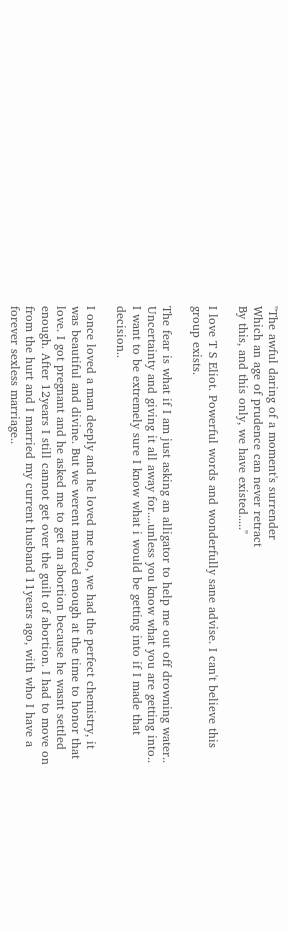"The awful daring of a moment's surrender
Which an age of prudence can never retract
By this, and this only, we have existed....."

I love T S Eliot. Powerful words and wonderfully sane advise. I can't believe this group exists.

The fear is what if I am just asking an alligator to help me out off drowning water..
Uncertainty and giving it all away for....unless you know what you are getting into.. I want to be extremely sure I know what i would be getting into if I made that decision..

I once loved a man deeply and he loved me too, we had the perfect chemistry, it was beautiful and divine. But we werent matured enough at the time to honor that love. I got pregnant and he asked me to get an abortion because he wasnt settled enough. After 12years I still cannot get over the guilt of abortion. I had to move on from the hurt and I married my current husband 11years ago, with who I have a forever sexless marriage..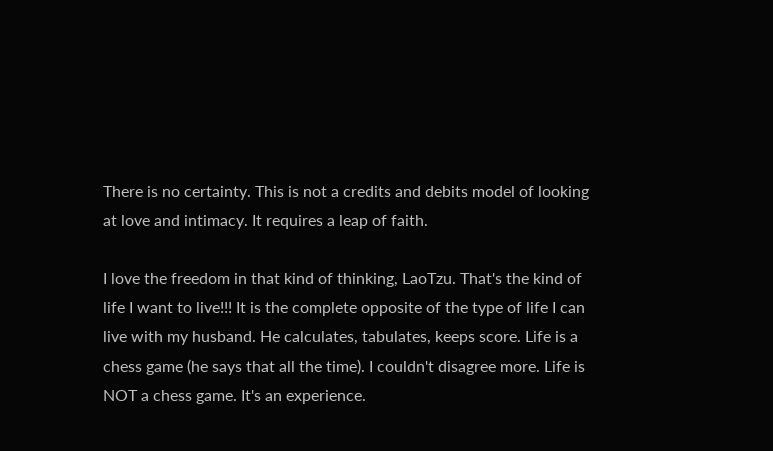There is no certainty. This is not a credits and debits model of looking at love and intimacy. It requires a leap of faith.

I love the freedom in that kind of thinking, LaoTzu. That's the kind of life I want to live!!! It is the complete opposite of the type of life I can live with my husband. He calculates, tabulates, keeps score. Life is a chess game (he says that all the time). I couldn't disagree more. Life is NOT a chess game. It's an experience.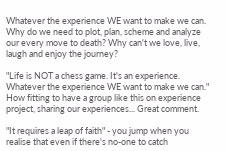Whatever the experience WE want to make we can. Why do we need to plot, plan, scheme and analyze our every move to death? Why can't we love, live, laugh and enjoy the journey?

"Life is NOT a chess game. It's an experience. Whatever the experience WE want to make we can." How fitting to have a group like this on experience project, sharing our experiences... Great comment.

"It requires a leap of faith" - you jump when you realise that even if there's no-one to catch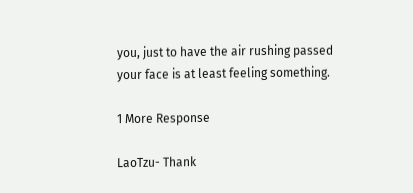you, just to have the air rushing passed your face is at least feeling something.

1 More Response

LaoTzu- Thank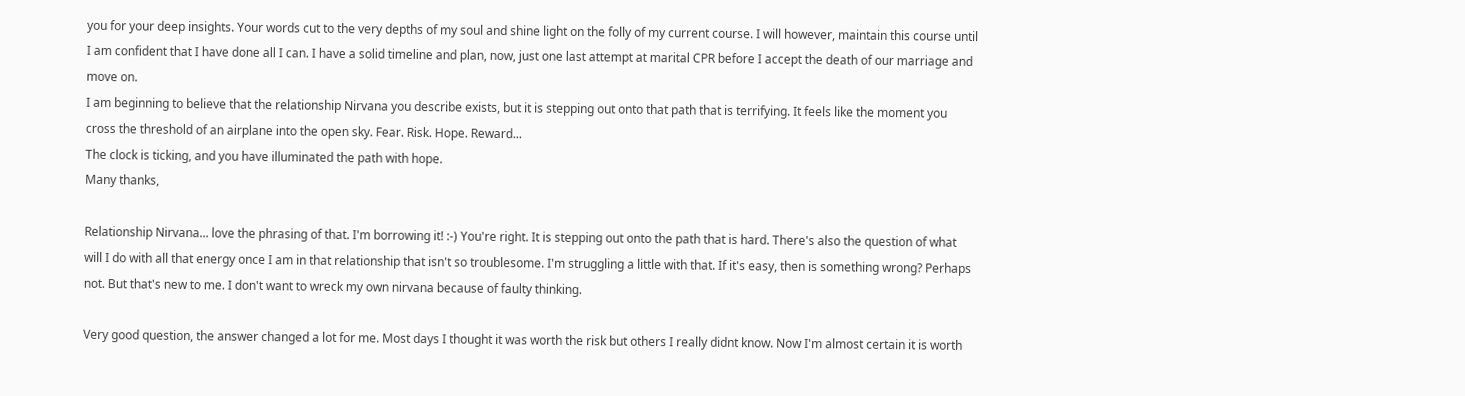you for your deep insights. Your words cut to the very depths of my soul and shine light on the folly of my current course. I will however, maintain this course until I am confident that I have done all I can. I have a solid timeline and plan, now, just one last attempt at marital CPR before I accept the death of our marriage and move on.
I am beginning to believe that the relationship Nirvana you describe exists, but it is stepping out onto that path that is terrifying. It feels like the moment you cross the threshold of an airplane into the open sky. Fear. Risk. Hope. Reward...
The clock is ticking, and you have illuminated the path with hope.
Many thanks,

Relationship Nirvana... love the phrasing of that. I'm borrowing it! :-) You're right. It is stepping out onto the path that is hard. There's also the question of what will I do with all that energy once I am in that relationship that isn't so troublesome. I'm struggling a little with that. If it's easy, then is something wrong? Perhaps not. But that's new to me. I don't want to wreck my own nirvana because of faulty thinking.

Very good question, the answer changed a lot for me. Most days I thought it was worth the risk but others I really didnt know. Now I'm almost certain it is worth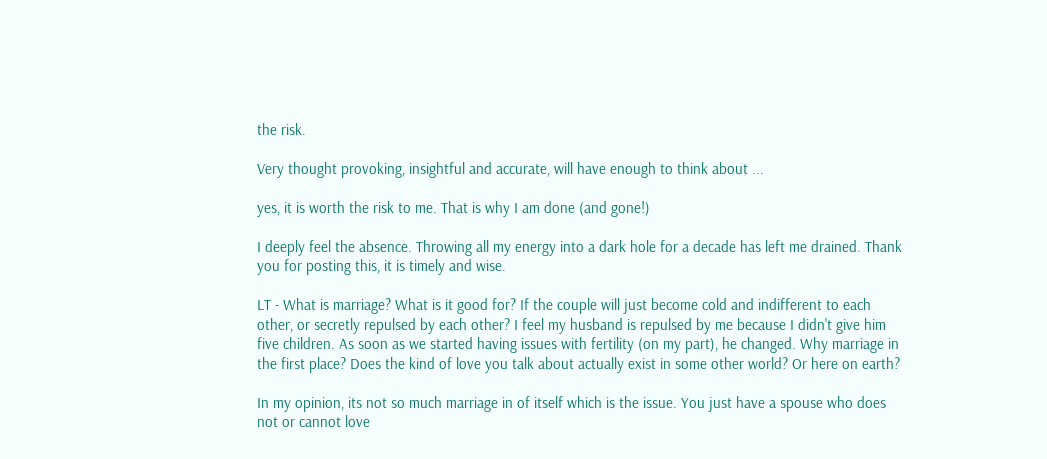the risk.

Very thought provoking, insightful and accurate, will have enough to think about ...

yes, it is worth the risk to me. That is why I am done (and gone!)

I deeply feel the absence. Throwing all my energy into a dark hole for a decade has left me drained. Thank you for posting this, it is timely and wise.

LT - What is marriage? What is it good for? If the couple will just become cold and indifferent to each other, or secretly repulsed by each other? I feel my husband is repulsed by me because I didn't give him five children. As soon as we started having issues with fertility (on my part), he changed. Why marriage in the first place? Does the kind of love you talk about actually exist in some other world? Or here on earth?

In my opinion, its not so much marriage in of itself which is the issue. You just have a spouse who does not or cannot love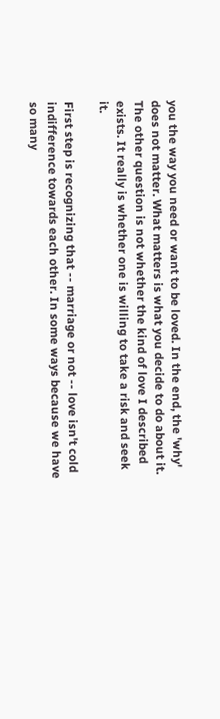you the way you need or want to be loved. In the end, the 'why' does not matter. What matters is what you decide to do about it. The other question is not whether the kind of love I described exists. It really is whether one is willing to take a risk and seek it.

First step is recognizing that -- marriage or not -- love isn't cold indifference towards each other. In some ways because we have so many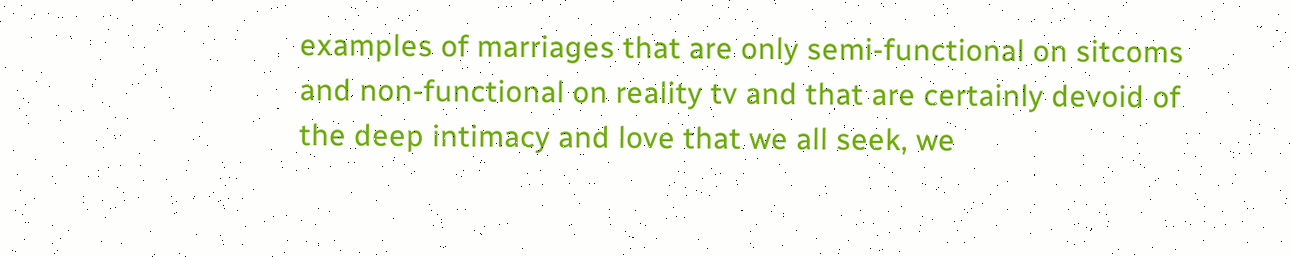examples of marriages that are only semi-functional on sitcoms and non-functional on reality tv and that are certainly devoid of the deep intimacy and love that we all seek, we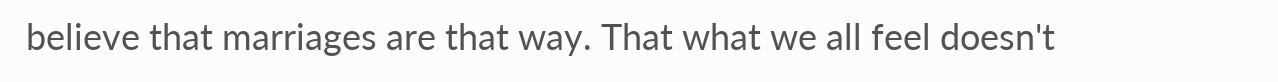believe that marriages are that way. That what we all feel doesn't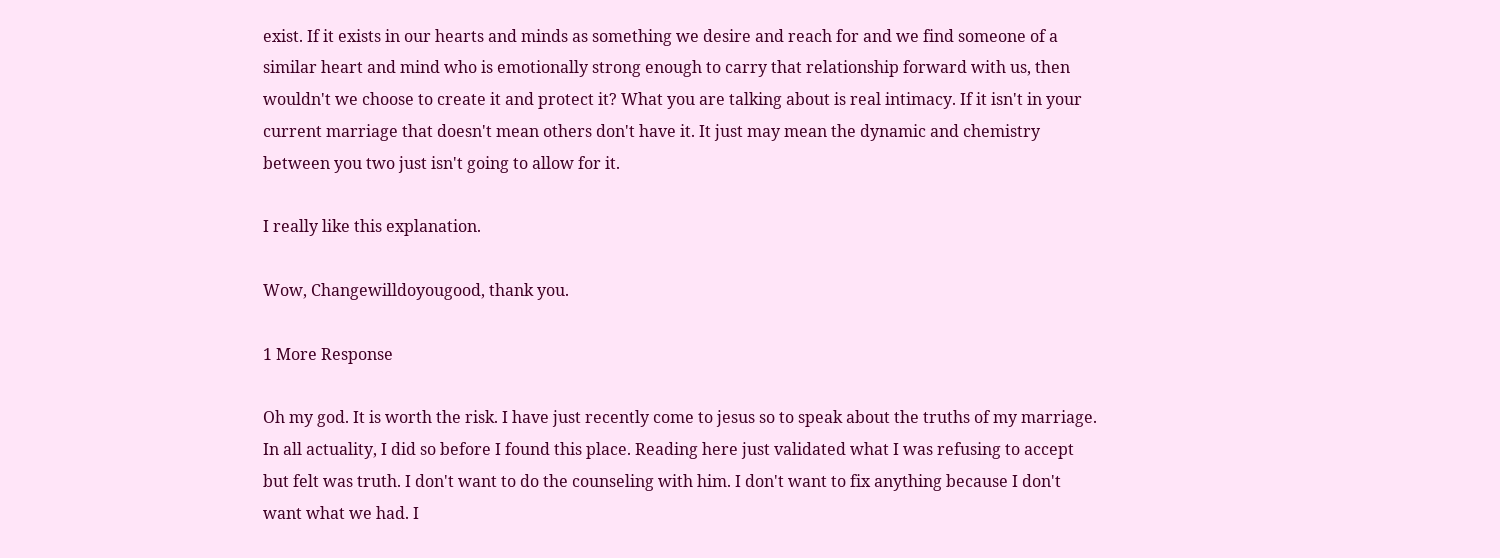exist. If it exists in our hearts and minds as something we desire and reach for and we find someone of a similar heart and mind who is emotionally strong enough to carry that relationship forward with us, then wouldn't we choose to create it and protect it? What you are talking about is real intimacy. If it isn't in your current marriage that doesn't mean others don't have it. It just may mean the dynamic and chemistry between you two just isn't going to allow for it.

I really like this explanation.

Wow, Changewilldoyougood, thank you.

1 More Response

Oh my god. It is worth the risk. I have just recently come to jesus so to speak about the truths of my marriage. In all actuality, I did so before I found this place. Reading here just validated what I was refusing to accept but felt was truth. I don't want to do the counseling with him. I don't want to fix anything because I don't want what we had. I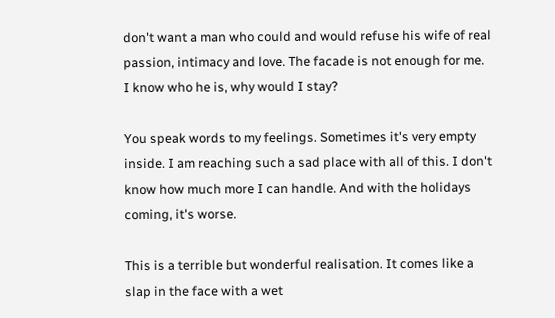don't want a man who could and would refuse his wife of real passion, intimacy and love. The facade is not enough for me. I know who he is, why would I stay?

You speak words to my feelings. Sometimes it's very empty inside. I am reaching such a sad place with all of this. I don't know how much more I can handle. And with the holidays coming, it's worse.

This is a terrible but wonderful realisation. It comes like a slap in the face with a wet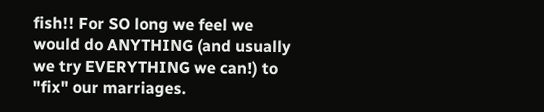fish!! For SO long we feel we would do ANYTHING (and usually we try EVERYTHING we can!) to "fix" our marriages.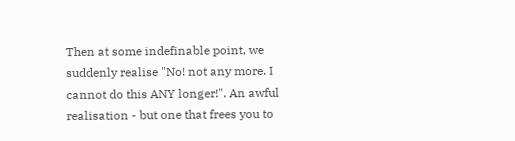Then at some indefinable point, we suddenly realise "No! not any more. I cannot do this ANY longer!". An awful realisation - but one that frees you to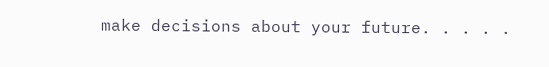make decisions about your future. . . . .